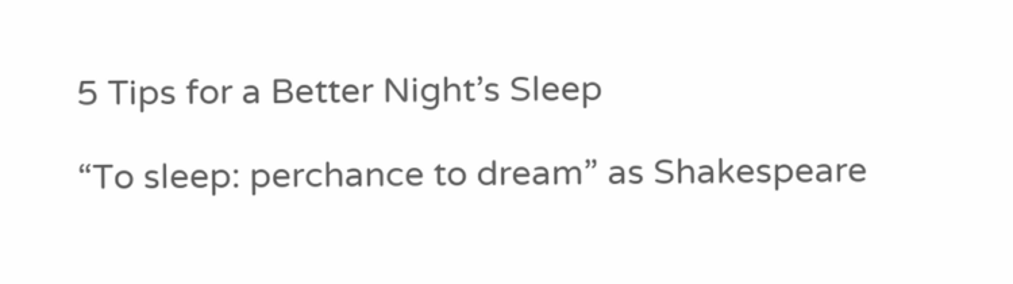5 Tips for a Better Night’s Sleep

“To sleep: perchance to dream” as Shakespeare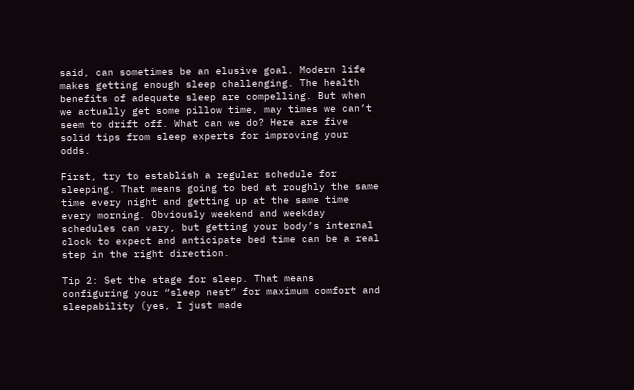said, can sometimes be an elusive goal. Modern life makes getting enough sleep challenging. The health benefits of adequate sleep are compelling. But when we actually get some pillow time, may times we can’t seem to drift off. What can we do? Here are five solid tips from sleep experts for improving your odds.

First, try to establish a regular schedule for sleeping. That means going to bed at roughly the same time every night and getting up at the same time every morning. Obviously weekend and weekday schedules can vary, but getting your body’s internal clock to expect and anticipate bed time can be a real step in the right direction.

Tip 2: Set the stage for sleep. That means configuring your “sleep nest” for maximum comfort and sleepability (yes, I just made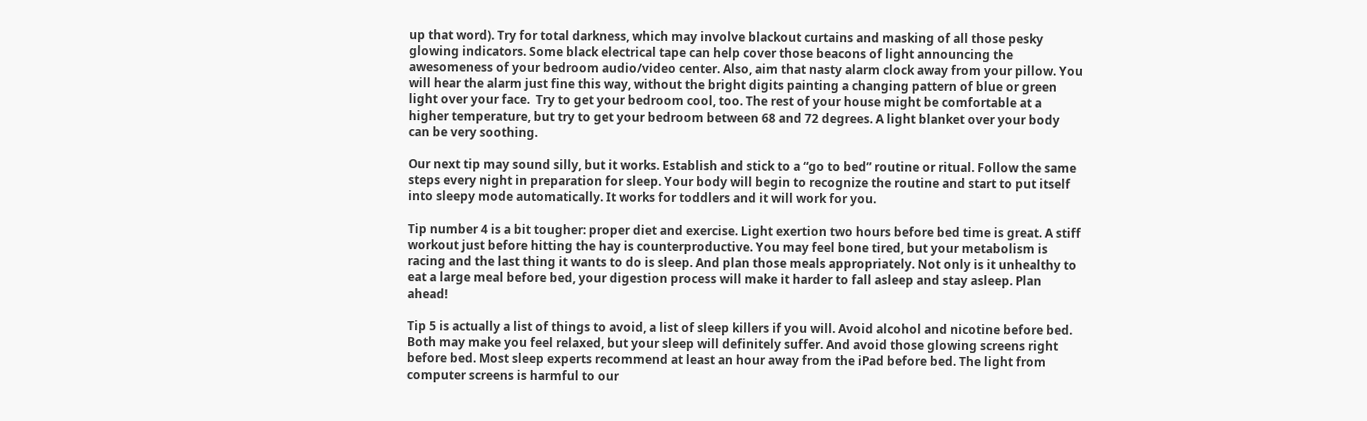up that word). Try for total darkness, which may involve blackout curtains and masking of all those pesky glowing indicators. Some black electrical tape can help cover those beacons of light announcing the awesomeness of your bedroom audio/video center. Also, aim that nasty alarm clock away from your pillow. You will hear the alarm just fine this way, without the bright digits painting a changing pattern of blue or green light over your face.  Try to get your bedroom cool, too. The rest of your house might be comfortable at a higher temperature, but try to get your bedroom between 68 and 72 degrees. A light blanket over your body can be very soothing.

Our next tip may sound silly, but it works. Establish and stick to a “go to bed” routine or ritual. Follow the same steps every night in preparation for sleep. Your body will begin to recognize the routine and start to put itself into sleepy mode automatically. It works for toddlers and it will work for you.

Tip number 4 is a bit tougher: proper diet and exercise. Light exertion two hours before bed time is great. A stiff workout just before hitting the hay is counterproductive. You may feel bone tired, but your metabolism is racing and the last thing it wants to do is sleep. And plan those meals appropriately. Not only is it unhealthy to eat a large meal before bed, your digestion process will make it harder to fall asleep and stay asleep. Plan ahead!

Tip 5 is actually a list of things to avoid, a list of sleep killers if you will. Avoid alcohol and nicotine before bed. Both may make you feel relaxed, but your sleep will definitely suffer. And avoid those glowing screens right before bed. Most sleep experts recommend at least an hour away from the iPad before bed. The light from computer screens is harmful to our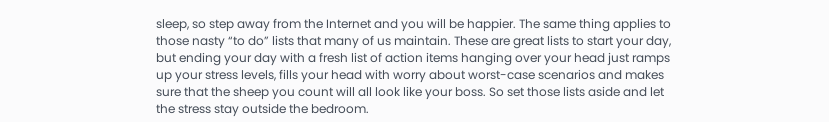sleep, so step away from the Internet and you will be happier. The same thing applies to those nasty “to do” lists that many of us maintain. These are great lists to start your day, but ending your day with a fresh list of action items hanging over your head just ramps up your stress levels, fills your head with worry about worst-case scenarios and makes sure that the sheep you count will all look like your boss. So set those lists aside and let the stress stay outside the bedroom.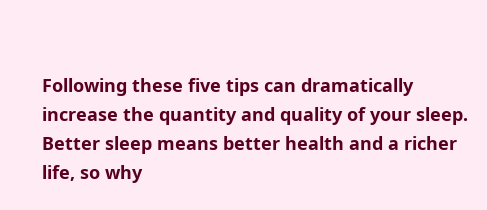Following these five tips can dramatically increase the quantity and quality of your sleep. Better sleep means better health and a richer life, so why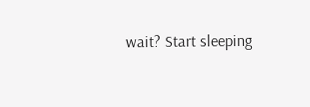wait? Start sleeping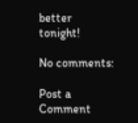better tonight!

No comments:

Post a Comment